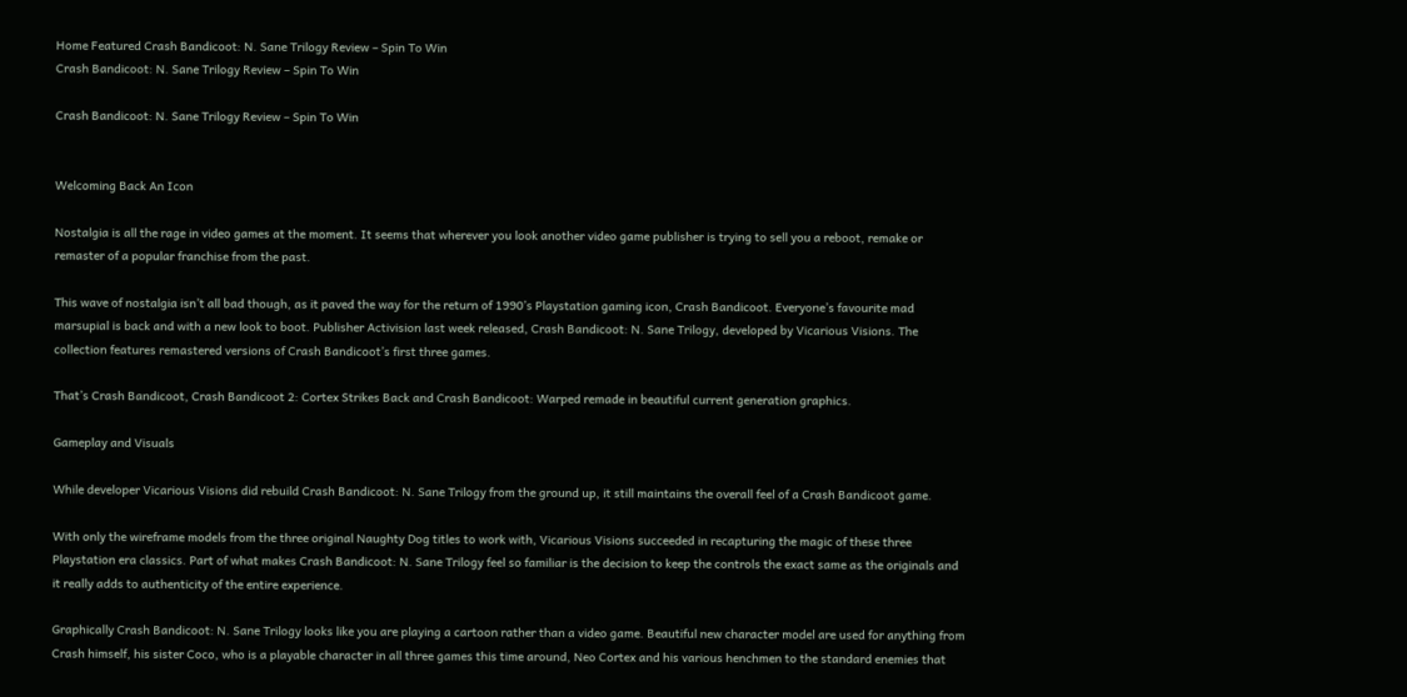Home Featured Crash Bandicoot: N. Sane Trilogy Review – Spin To Win
Crash Bandicoot: N. Sane Trilogy Review – Spin To Win

Crash Bandicoot: N. Sane Trilogy Review – Spin To Win


Welcoming Back An Icon

Nostalgia is all the rage in video games at the moment. It seems that wherever you look another video game publisher is trying to sell you a reboot, remake or remaster of a popular franchise from the past.

This wave of nostalgia isn’t all bad though, as it paved the way for the return of 1990’s Playstation gaming icon, Crash Bandicoot. Everyone’s favourite mad marsupial is back and with a new look to boot. Publisher Activision last week released, Crash Bandicoot: N. Sane Trilogy, developed by Vicarious Visions. The collection features remastered versions of Crash Bandicoot’s first three games.

That’s Crash Bandicoot, Crash Bandicoot 2: Cortex Strikes Back and Crash Bandicoot: Warped remade in beautiful current generation graphics.

Gameplay and Visuals

While developer Vicarious Visions did rebuild Crash Bandicoot: N. Sane Trilogy from the ground up, it still maintains the overall feel of a Crash Bandicoot game.

With only the wireframe models from the three original Naughty Dog titles to work with, Vicarious Visions succeeded in recapturing the magic of these three Playstation era classics. Part of what makes Crash Bandicoot: N. Sane Trilogy feel so familiar is the decision to keep the controls the exact same as the originals and it really adds to authenticity of the entire experience.

Graphically Crash Bandicoot: N. Sane Trilogy looks like you are playing a cartoon rather than a video game. Beautiful new character model are used for anything from Crash himself, his sister Coco, who is a playable character in all three games this time around, Neo Cortex and his various henchmen to the standard enemies that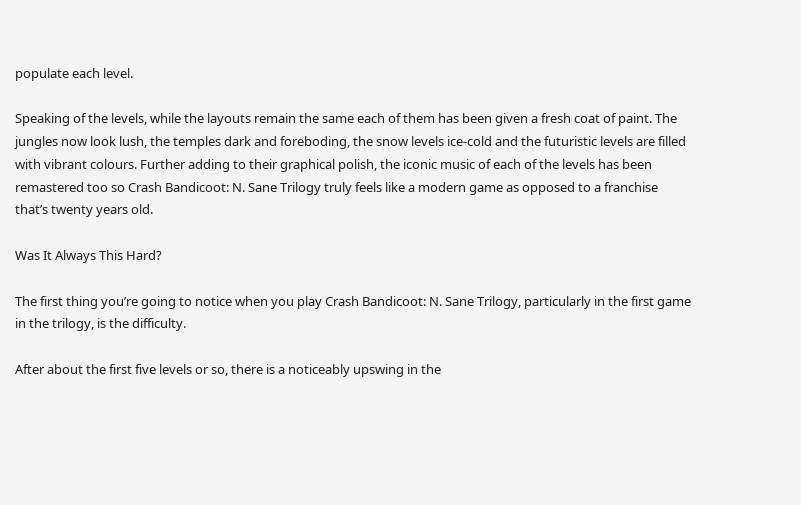populate each level.

Speaking of the levels, while the layouts remain the same each of them has been given a fresh coat of paint. The jungles now look lush, the temples dark and foreboding, the snow levels ice-cold and the futuristic levels are filled with vibrant colours. Further adding to their graphical polish, the iconic music of each of the levels has been remastered too so Crash Bandicoot: N. Sane Trilogy truly feels like a modern game as opposed to a franchise that’s twenty years old.

Was It Always This Hard?

The first thing you’re going to notice when you play Crash Bandicoot: N. Sane Trilogy, particularly in the first game in the trilogy, is the difficulty.

After about the first five levels or so, there is a noticeably upswing in the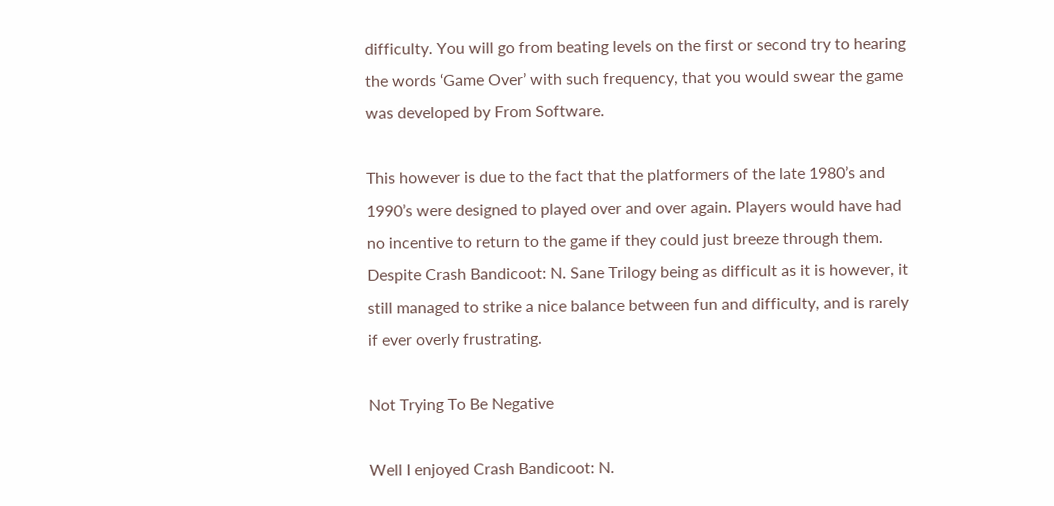difficulty. You will go from beating levels on the first or second try to hearing the words ‘Game Over’ with such frequency, that you would swear the game was developed by From Software.

This however is due to the fact that the platformers of the late 1980’s and 1990’s were designed to played over and over again. Players would have had no incentive to return to the game if they could just breeze through them. Despite Crash Bandicoot: N. Sane Trilogy being as difficult as it is however, it still managed to strike a nice balance between fun and difficulty, and is rarely if ever overly frustrating.

Not Trying To Be Negative

Well I enjoyed Crash Bandicoot: N.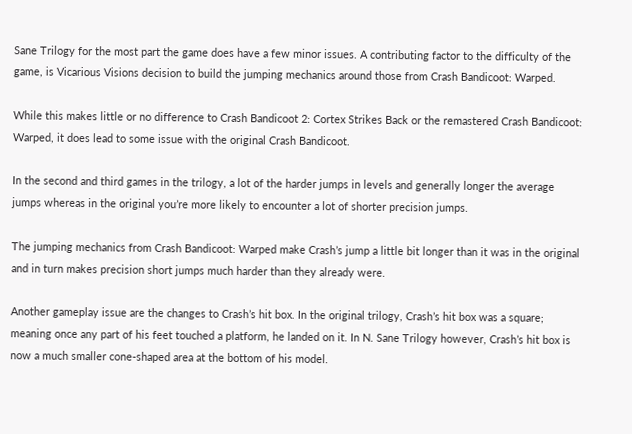Sane Trilogy for the most part the game does have a few minor issues. A contributing factor to the difficulty of the game, is Vicarious Visions decision to build the jumping mechanics around those from Crash Bandicoot: Warped.

While this makes little or no difference to Crash Bandicoot 2: Cortex Strikes Back or the remastered Crash Bandicoot: Warped, it does lead to some issue with the original Crash Bandicoot.

In the second and third games in the trilogy, a lot of the harder jumps in levels and generally longer the average jumps whereas in the original you’re more likely to encounter a lot of shorter precision jumps.

The jumping mechanics from Crash Bandicoot: Warped make Crash’s jump a little bit longer than it was in the original and in turn makes precision short jumps much harder than they already were.

Another gameplay issue are the changes to Crash’s hit box. In the original trilogy, Crash’s hit box was a square; meaning once any part of his feet touched a platform, he landed on it. In N. Sane Trilogy however, Crash’s hit box is now a much smaller cone-shaped area at the bottom of his model.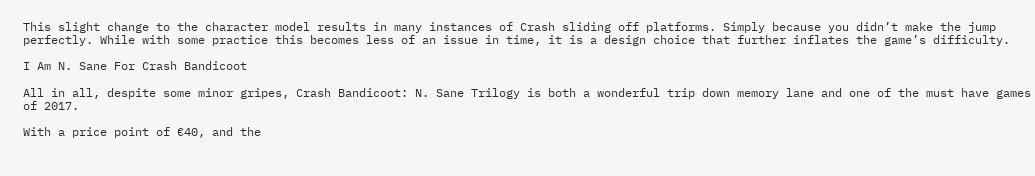This slight change to the character model results in many instances of Crash sliding off platforms. Simply because you didn’t make the jump perfectly. While with some practice this becomes less of an issue in time, it is a design choice that further inflates the game’s difficulty.

I Am N. Sane For Crash Bandicoot

All in all, despite some minor gripes, Crash Bandicoot: N. Sane Trilogy is both a wonderful trip down memory lane and one of the must have games of 2017.

With a price point of €40, and the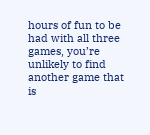hours of fun to be had with all three games, you’re unlikely to find another game that is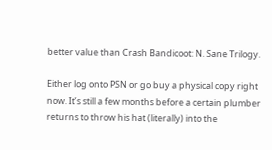better value than Crash Bandicoot: N. Sane Trilogy.

Either log onto PSN or go buy a physical copy right now. It’s still a few months before a certain plumber returns to throw his hat (literally) into the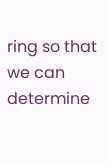ring so that we can determine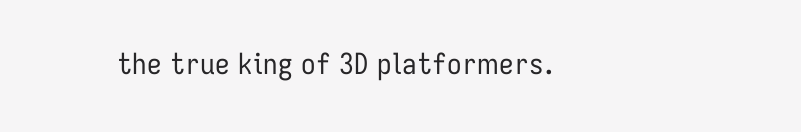the true king of 3D platformers.